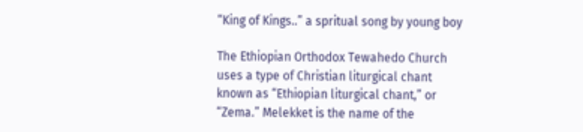“King of Kings..” a spritual song by young boy

The Ethiopian Orthodox Tewahedo Church uses a type of Christian liturgical chant known as “Ethiopian liturgical chant,” or “Zema.” Melekket is the name of the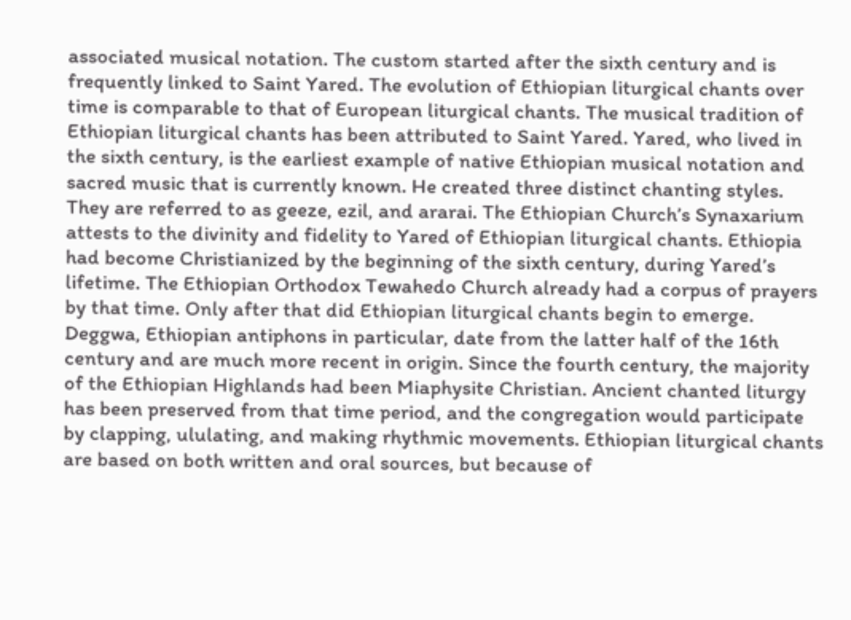associated musical notation. The custom started after the sixth century and is frequently linked to Saint Yared. The evolution of Ethiopian liturgical chants over time is comparable to that of European liturgical chants. The musical tradition of Ethiopian liturgical chants has been attributed to Saint Yared. Yared, who lived in the sixth century, is the earliest example of native Ethiopian musical notation and sacred music that is currently known. He created three distinct chanting styles. They are referred to as geeze, ezil, and ararai. The Ethiopian Church’s Synaxarium attests to the divinity and fidelity to Yared of Ethiopian liturgical chants. Ethiopia had become Christianized by the beginning of the sixth century, during Yared’s lifetime. The Ethiopian Orthodox Tewahedo Church already had a corpus of prayers by that time. Only after that did Ethiopian liturgical chants begin to emerge. Deggwa, Ethiopian antiphons in particular, date from the latter half of the 16th century and are much more recent in origin. Since the fourth century, the majority of the Ethiopian Highlands had been Miaphysite Christian. Ancient chanted liturgy has been preserved from that time period, and the congregation would participate by clapping, ululating, and making rhythmic movements. Ethiopian liturgical chants are based on both written and oral sources, but because of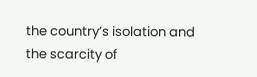the country’s isolation and the scarcity of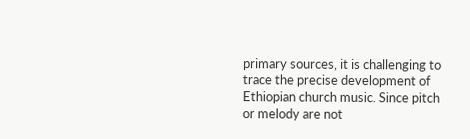primary sources, it is challenging to trace the precise development of Ethiopian church music. Since pitch or melody are not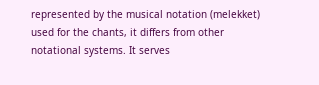represented by the musical notation (melekket) used for the chants, it differs from other notational systems. It serves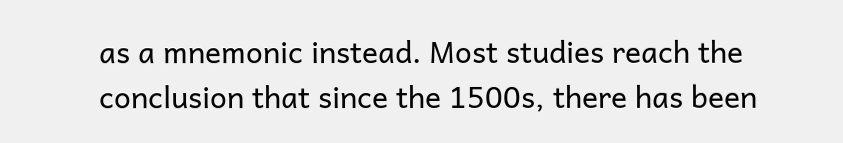as a mnemonic instead. Most studies reach the conclusion that since the 1500s, there has been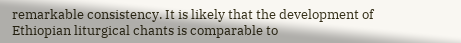remarkable consistency. It is likely that the development of Ethiopian liturgical chants is comparable to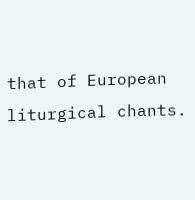that of European liturgical chants.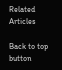Related Articles

Back to top button